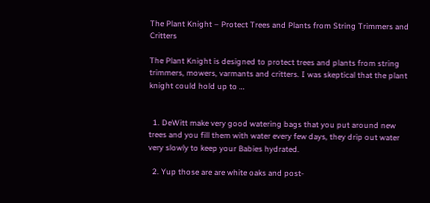The Plant Knight – Protect Trees and Plants from String Trimmers and Critters

The Plant Knight is designed to protect trees and plants from string trimmers, mowers, varmants and critters. I was skeptical that the plant knight could hold up to …


  1. DeWitt make very good watering bags that you put around new trees and you fill them with water every few days, they drip out water very slowly to keep your Babies hydrated.

  2. Yup those are are white oaks and post-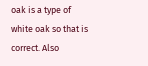oak is a type of white oak so that is correct. Also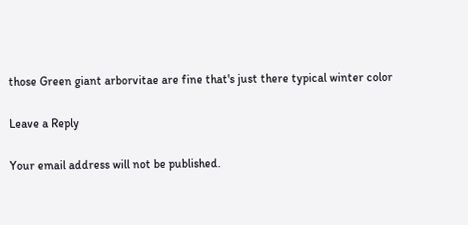those Green giant arborvitae are fine that's just there typical winter color

Leave a Reply

Your email address will not be published.